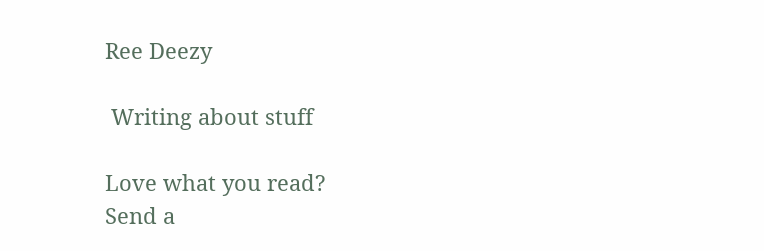Ree Deezy

 Writing about stuff

Love what you read?
Send a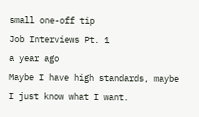small one-off tip
Job Interviews Pt. 1
a year ago
Maybe I have high standards, maybe I just know what I want.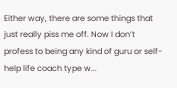Either way, there are some things that just really piss me off. Now I don’t profess to being any kind of guru or self-help life coach type w...